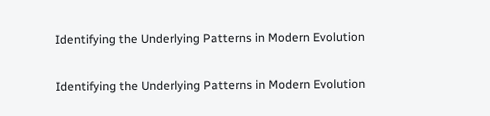Identifying the Underlying Patterns in Modern Evolution

Identifying the Underlying Patterns in Modern Evolution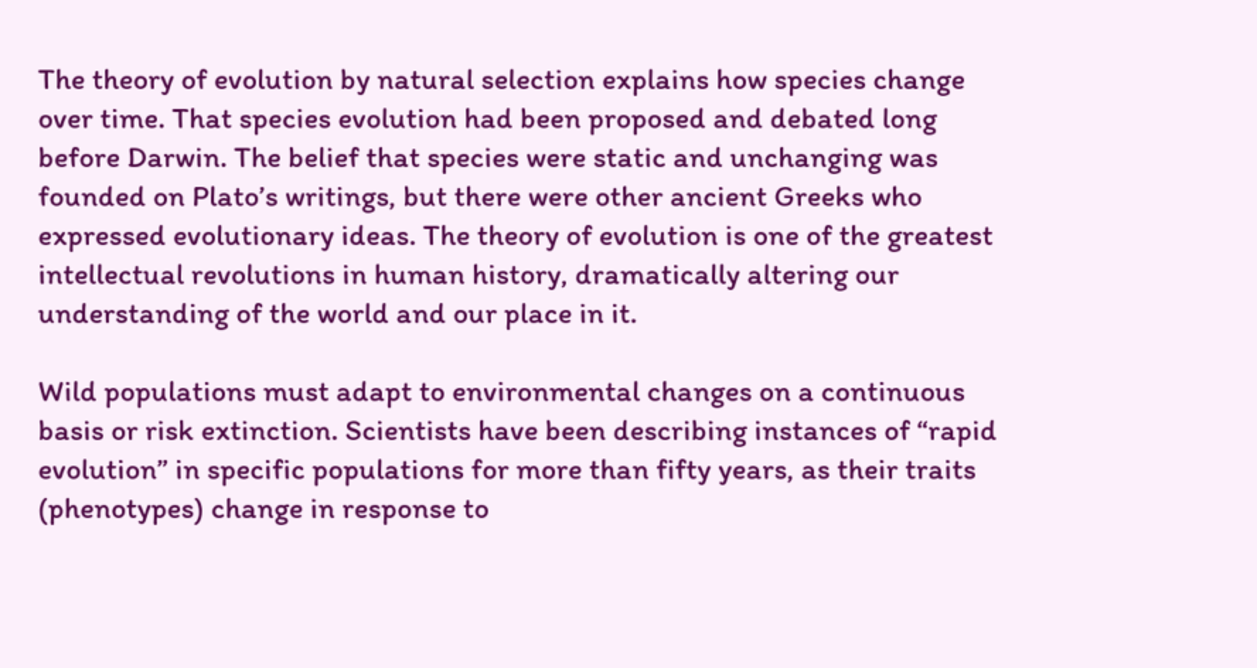The theory of evolution by natural selection explains how species change over time. That species evolution had been proposed and debated long before Darwin. The belief that species were static and unchanging was founded on Plato’s writings, but there were other ancient Greeks who expressed evolutionary ideas. The theory of evolution is one of the greatest intellectual revolutions in human history, dramatically altering our understanding of the world and our place in it.

Wild populations must adapt to environmental changes on a continuous basis or risk extinction. Scientists have been describing instances of “rapid evolution” in specific populations for more than fifty years, as their traits (phenotypes) change in response to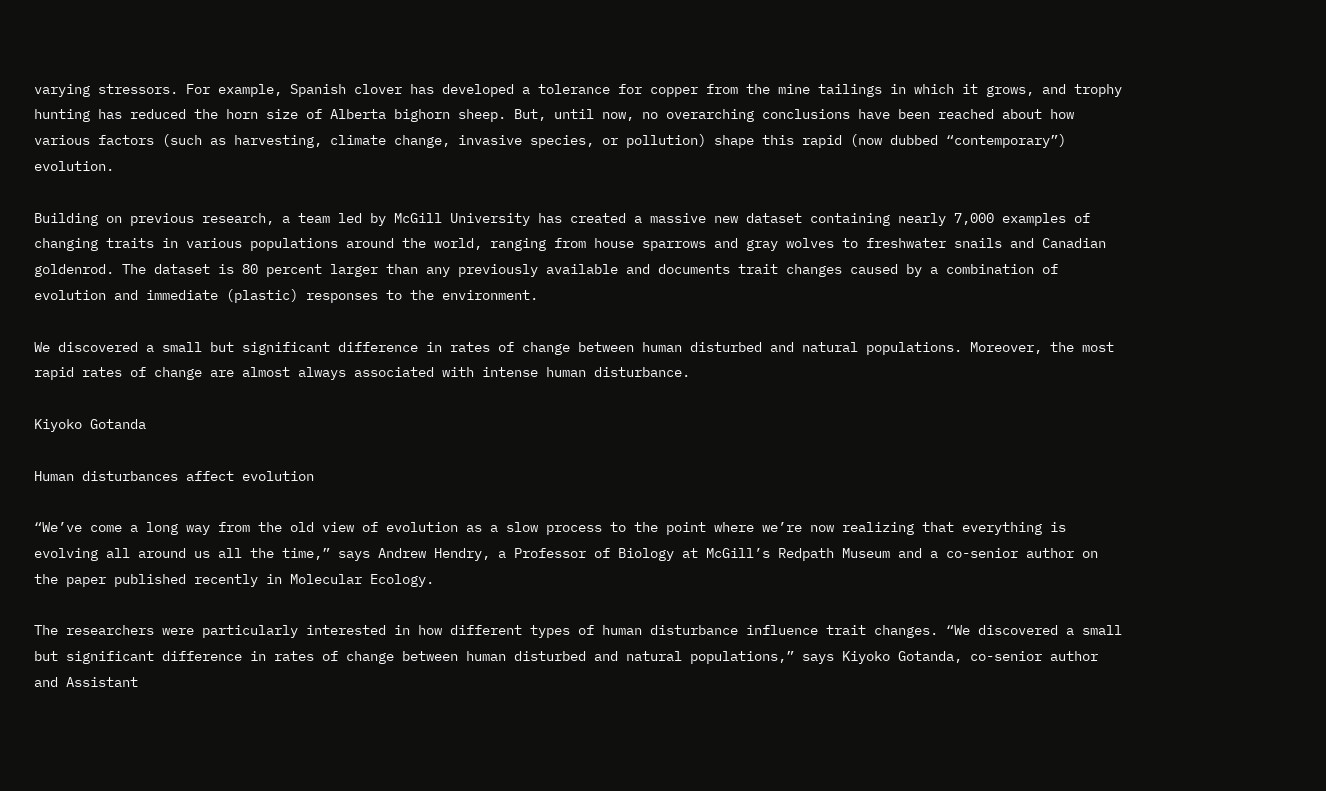varying stressors. For example, Spanish clover has developed a tolerance for copper from the mine tailings in which it grows, and trophy hunting has reduced the horn size of Alberta bighorn sheep. But, until now, no overarching conclusions have been reached about how various factors (such as harvesting, climate change, invasive species, or pollution) shape this rapid (now dubbed “contemporary”) evolution.

Building on previous research, a team led by McGill University has created a massive new dataset containing nearly 7,000 examples of changing traits in various populations around the world, ranging from house sparrows and gray wolves to freshwater snails and Canadian goldenrod. The dataset is 80 percent larger than any previously available and documents trait changes caused by a combination of evolution and immediate (plastic) responses to the environment.

We discovered a small but significant difference in rates of change between human disturbed and natural populations. Moreover, the most rapid rates of change are almost always associated with intense human disturbance.

Kiyoko Gotanda

Human disturbances affect evolution

“We’ve come a long way from the old view of evolution as a slow process to the point where we’re now realizing that everything is evolving all around us all the time,” says Andrew Hendry, a Professor of Biology at McGill’s Redpath Museum and a co-senior author on the paper published recently in Molecular Ecology.

The researchers were particularly interested in how different types of human disturbance influence trait changes. “We discovered a small but significant difference in rates of change between human disturbed and natural populations,” says Kiyoko Gotanda, co-senior author and Assistant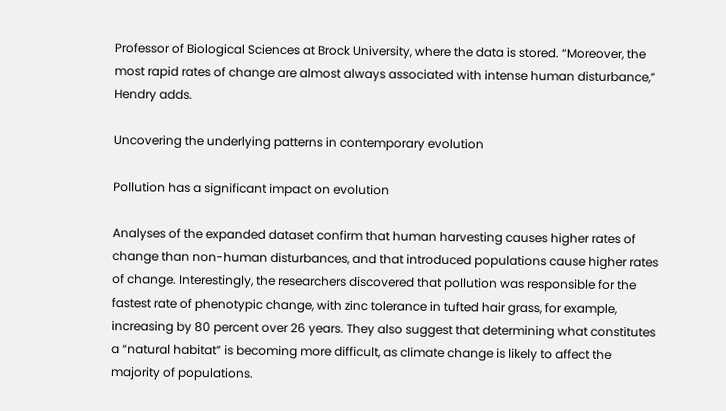Professor of Biological Sciences at Brock University, where the data is stored. “Moreover, the most rapid rates of change are almost always associated with intense human disturbance,” Hendry adds.

Uncovering the underlying patterns in contemporary evolution

Pollution has a significant impact on evolution

Analyses of the expanded dataset confirm that human harvesting causes higher rates of change than non-human disturbances, and that introduced populations cause higher rates of change. Interestingly, the researchers discovered that pollution was responsible for the fastest rate of phenotypic change, with zinc tolerance in tufted hair grass, for example, increasing by 80 percent over 26 years. They also suggest that determining what constitutes a “natural habitat” is becoming more difficult, as climate change is likely to affect the majority of populations.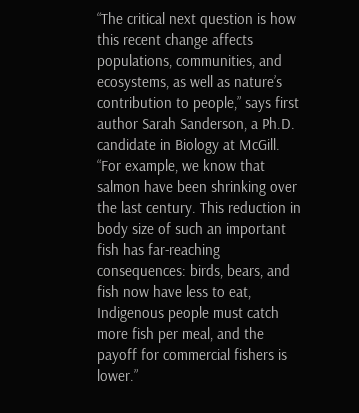“The critical next question is how this recent change affects populations, communities, and ecosystems, as well as nature’s contribution to people,” says first author Sarah Sanderson, a Ph.D. candidate in Biology at McGill. “For example, we know that salmon have been shrinking over the last century. This reduction in body size of such an important fish has far-reaching consequences: birds, bears, and fish now have less to eat, Indigenous people must catch more fish per meal, and the payoff for commercial fishers is lower.”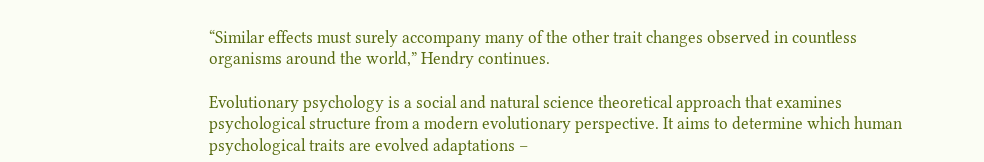“Similar effects must surely accompany many of the other trait changes observed in countless organisms around the world,” Hendry continues.

Evolutionary psychology is a social and natural science theoretical approach that examines psychological structure from a modern evolutionary perspective. It aims to determine which human psychological traits are evolved adaptations –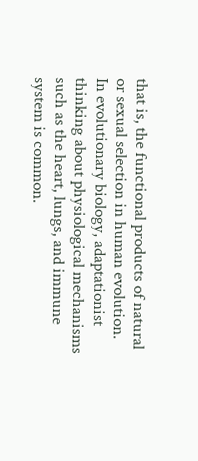that is, the functional products of natural or sexual selection in human evolution. In evolutionary biology, adaptationist thinking about physiological mechanisms such as the heart, lungs, and immune system is common.